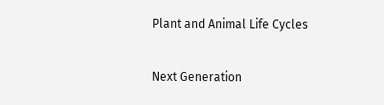Plant and Animal Life Cycles

Next Generation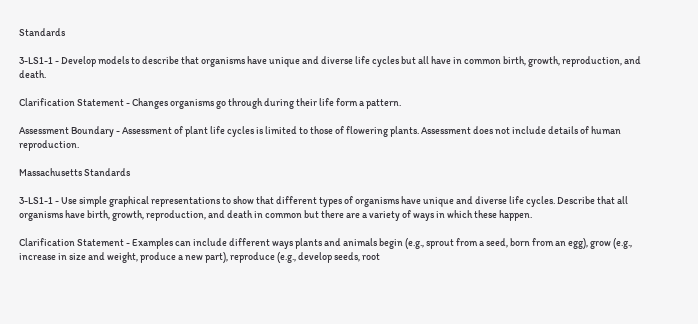Standards

3-LS1-1 - Develop models to describe that organisms have unique and diverse life cycles but all have in common birth, growth, reproduction, and death.

Clarification Statement - Changes organisms go through during their life form a pattern.

Assessment Boundary - Assessment of plant life cycles is limited to those of flowering plants. Assessment does not include details of human reproduction.

Massachusetts Standards

3-LS1-1 - Use simple graphical representations to show that different types of organisms have unique and diverse life cycles. Describe that all organisms have birth, growth, reproduction, and death in common but there are a variety of ways in which these happen.

Clarification Statement - Examples can include different ways plants and animals begin (e.g., sprout from a seed, born from an egg), grow (e.g., increase in size and weight, produce a new part), reproduce (e.g., develop seeds, root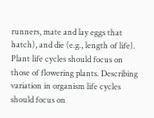runners, mate and lay eggs that hatch), and die (e.g., length of life). Plant life cycles should focus on those of flowering plants. Describing variation in organism life cycles should focus on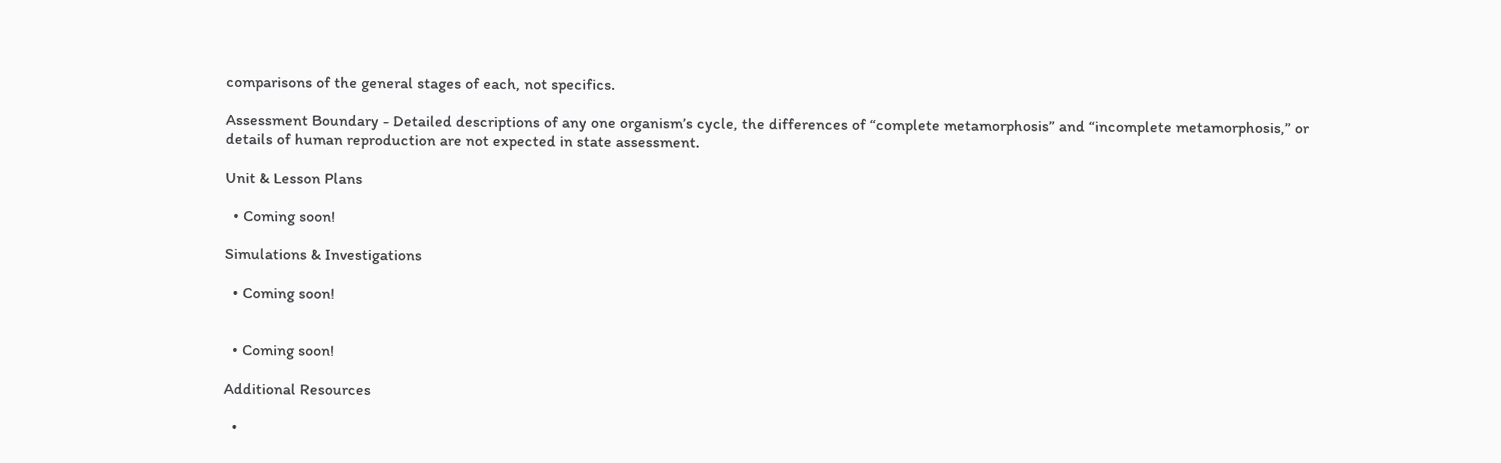comparisons of the general stages of each, not specifics.

Assessment Boundary - Detailed descriptions of any one organism’s cycle, the differences of “complete metamorphosis” and “incomplete metamorphosis,” or details of human reproduction are not expected in state assessment.

Unit & Lesson Plans

  • Coming soon!

Simulations & Investigations

  • Coming soon!


  • Coming soon!

Additional Resources

  •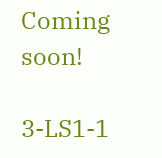Coming soon!

3-LS1-1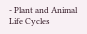- Plant and Animal Life Cycles